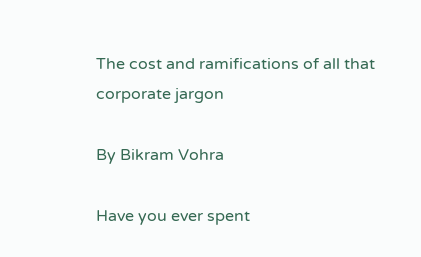The cost and ramifications of all that corporate jargon

By Bikram Vohra

Have you ever spent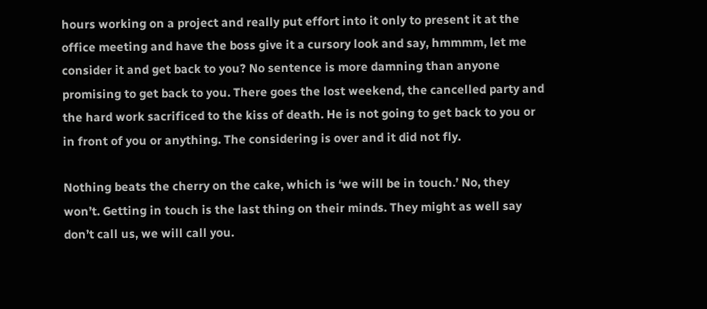hours working on a project and really put effort into it only to present it at the office meeting and have the boss give it a cursory look and say, hmmmm, let me consider it and get back to you? No sentence is more damning than anyone promising to get back to you. There goes the lost weekend, the cancelled party and the hard work sacrificed to the kiss of death. He is not going to get back to you or in front of you or anything. The considering is over and it did not fly.

Nothing beats the cherry on the cake, which is ‘we will be in touch.’ No, they won’t. Getting in touch is the last thing on their minds. They might as well say don’t call us, we will call you.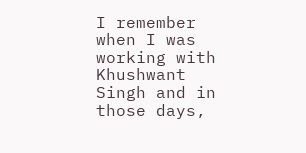I remember when I was working with Khushwant Singh and in those days,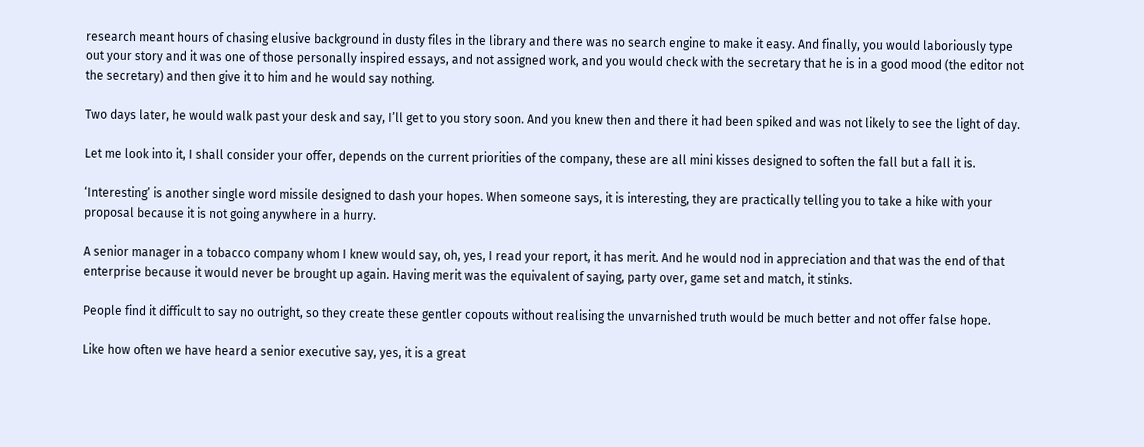research meant hours of chasing elusive background in dusty files in the library and there was no search engine to make it easy. And finally, you would laboriously type out your story and it was one of those personally inspired essays, and not assigned work, and you would check with the secretary that he is in a good mood (the editor not the secretary) and then give it to him and he would say nothing.

Two days later, he would walk past your desk and say, I’ll get to you story soon. And you knew then and there it had been spiked and was not likely to see the light of day.

Let me look into it, I shall consider your offer, depends on the current priorities of the company, these are all mini kisses designed to soften the fall but a fall it is.

‘Interesting’ is another single word missile designed to dash your hopes. When someone says, it is interesting, they are practically telling you to take a hike with your proposal because it is not going anywhere in a hurry.

A senior manager in a tobacco company whom I knew would say, oh, yes, I read your report, it has merit. And he would nod in appreciation and that was the end of that enterprise because it would never be brought up again. Having merit was the equivalent of saying, party over, game set and match, it stinks.

People find it difficult to say no outright, so they create these gentler copouts without realising the unvarnished truth would be much better and not offer false hope.

Like how often we have heard a senior executive say, yes, it is a great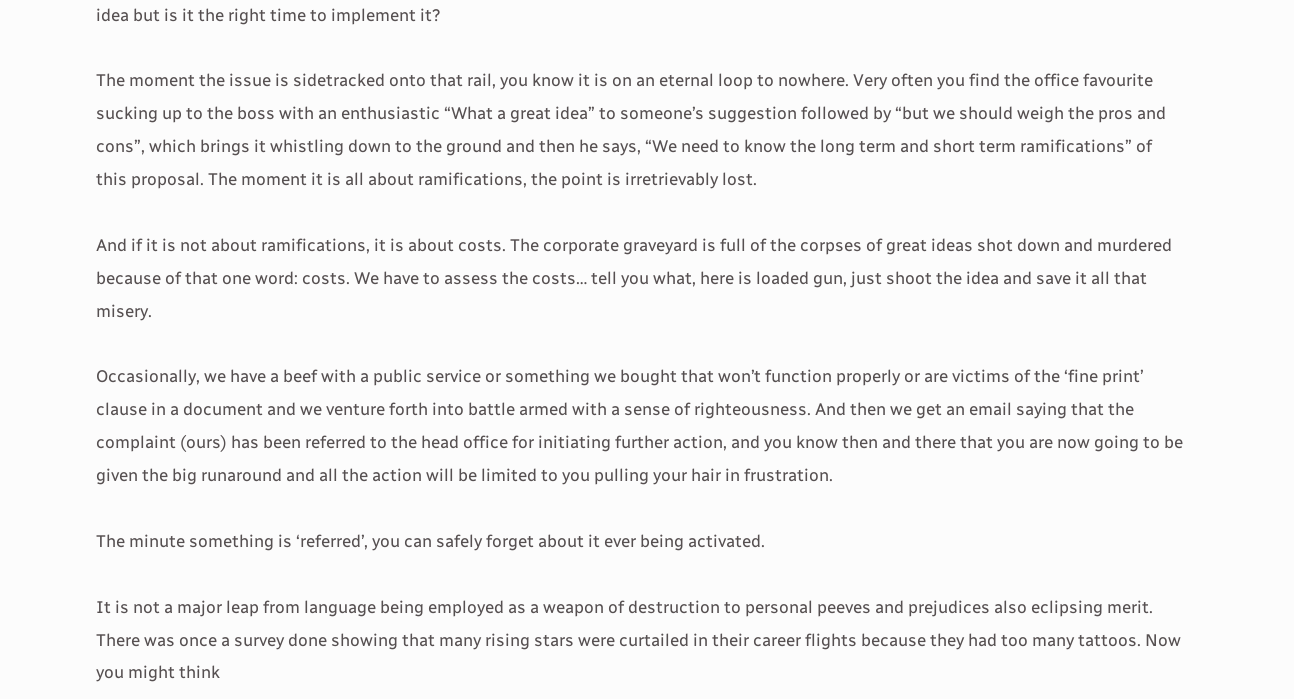idea but is it the right time to implement it?

The moment the issue is sidetracked onto that rail, you know it is on an eternal loop to nowhere. Very often you find the office favourite sucking up to the boss with an enthusiastic “What a great idea” to someone’s suggestion followed by “but we should weigh the pros and cons”, which brings it whistling down to the ground and then he says, “We need to know the long term and short term ramifications” of this proposal. The moment it is all about ramifications, the point is irretrievably lost.

And if it is not about ramifications, it is about costs. The corporate graveyard is full of the corpses of great ideas shot down and murdered because of that one word: costs. We have to assess the costs… tell you what, here is loaded gun, just shoot the idea and save it all that misery.

Occasionally, we have a beef with a public service or something we bought that won’t function properly or are victims of the ‘fine print’ clause in a document and we venture forth into battle armed with a sense of righteousness. And then we get an email saying that the complaint (ours) has been referred to the head office for initiating further action, and you know then and there that you are now going to be given the big runaround and all the action will be limited to you pulling your hair in frustration.

The minute something is ‘referred’, you can safely forget about it ever being activated.

It is not a major leap from language being employed as a weapon of destruction to personal peeves and prejudices also eclipsing merit. There was once a survey done showing that many rising stars were curtailed in their career flights because they had too many tattoos. Now you might think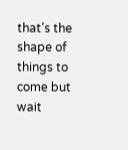that’s the shape of things to come but wait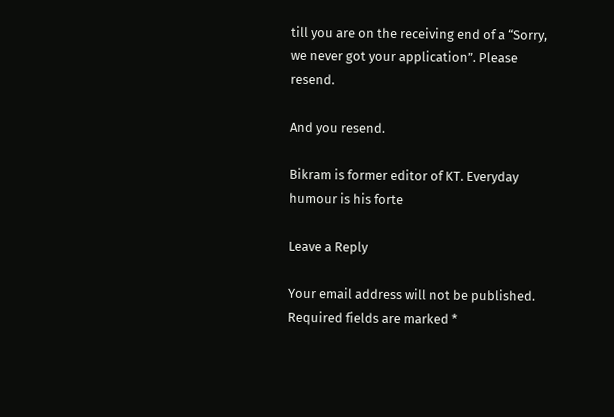till you are on the receiving end of a “Sorry, we never got your application”. Please resend.

And you resend.

Bikram is former editor of KT. Everyday humour is his forte

Leave a Reply

Your email address will not be published. Required fields are marked *